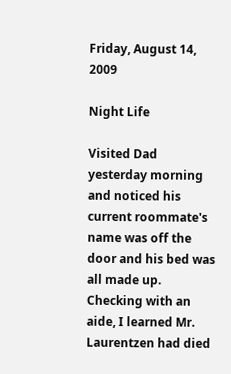Friday, August 14, 2009

Night Life

Visited Dad yesterday morning and noticed his current roommate's name was off the door and his bed was all made up. Checking with an aide, I learned Mr. Laurentzen had died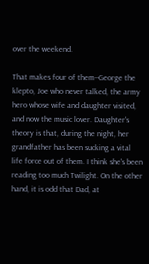over the weekend.

That makes four of them--George the klepto, Joe who never talked, the army hero whose wife and daughter visited, and now the music lover. Daughter's theory is that, during the night, her grandfather has been sucking a vital life force out of them. I think she's been reading too much Twilight. On the other hand, it is odd that Dad, at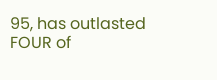95, has outlasted FOUR of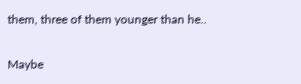them, three of them younger than he..

Maybe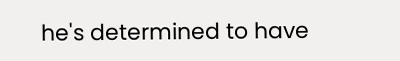he's determined to have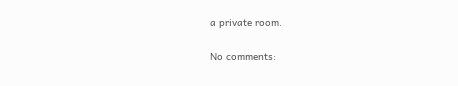a private room.

No comments: